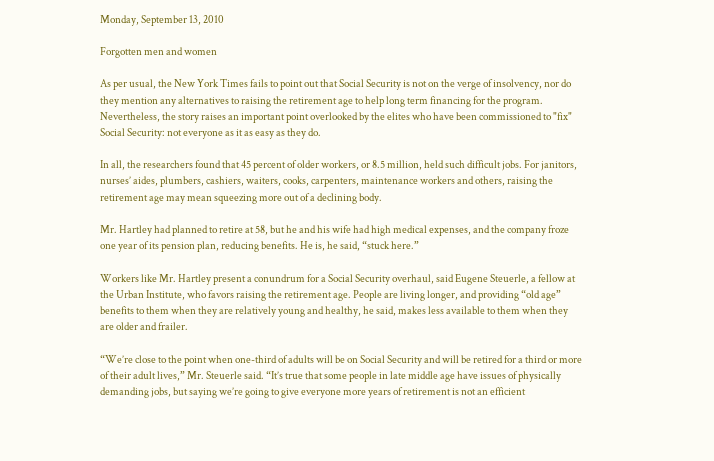Monday, September 13, 2010

Forgotten men and women

As per usual, the New York Times fails to point out that Social Security is not on the verge of insolvency, nor do they mention any alternatives to raising the retirement age to help long term financing for the program. Nevertheless, the story raises an important point overlooked by the elites who have been commissioned to "fix" Social Security: not everyone as it as easy as they do.

In all, the researchers found that 45 percent of older workers, or 8.5 million, held such difficult jobs. For janitors, nurses’ aides, plumbers, cashiers, waiters, cooks, carpenters, maintenance workers and others, raising the retirement age may mean squeezing more out of a declining body.

Mr. Hartley had planned to retire at 58, but he and his wife had high medical expenses, and the company froze one year of its pension plan, reducing benefits. He is, he said, “stuck here.”

Workers like Mr. Hartley present a conundrum for a Social Security overhaul, said Eugene Steuerle, a fellow at the Urban Institute, who favors raising the retirement age. People are living longer, and providing “old age” benefits to them when they are relatively young and healthy, he said, makes less available to them when they are older and frailer.

“We’re close to the point when one-third of adults will be on Social Security and will be retired for a third or more of their adult lives,” Mr. Steuerle said. “It’s true that some people in late middle age have issues of physically demanding jobs, but saying we’re going to give everyone more years of retirement is not an efficient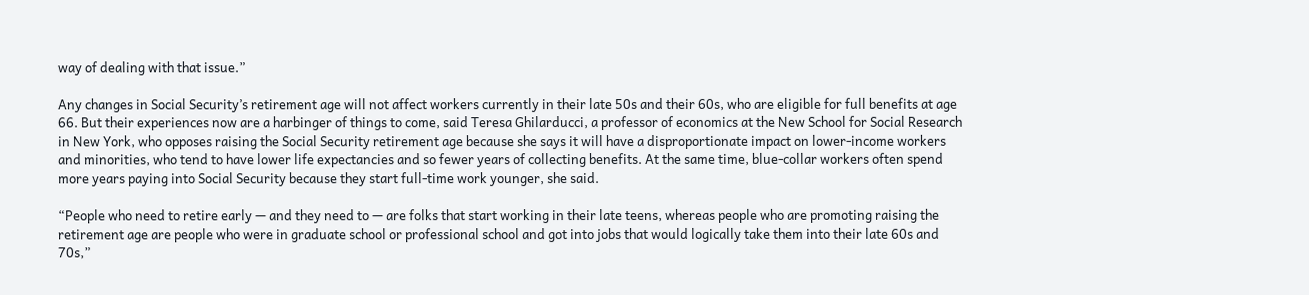way of dealing with that issue.”

Any changes in Social Security’s retirement age will not affect workers currently in their late 50s and their 60s, who are eligible for full benefits at age 66. But their experiences now are a harbinger of things to come, said Teresa Ghilarducci, a professor of economics at the New School for Social Research in New York, who opposes raising the Social Security retirement age because she says it will have a disproportionate impact on lower-income workers and minorities, who tend to have lower life expectancies and so fewer years of collecting benefits. At the same time, blue-collar workers often spend more years paying into Social Security because they start full-time work younger, she said.

“People who need to retire early — and they need to — are folks that start working in their late teens, whereas people who are promoting raising the retirement age are people who were in graduate school or professional school and got into jobs that would logically take them into their late 60s and 70s,”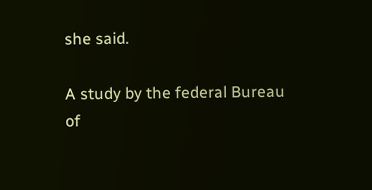she said.

A study by the federal Bureau of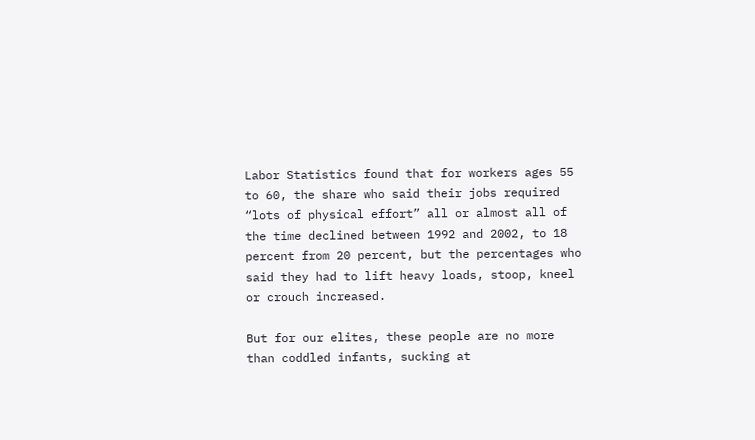Labor Statistics found that for workers ages 55 to 60, the share who said their jobs required “lots of physical effort” all or almost all of the time declined between 1992 and 2002, to 18 percent from 20 percent, but the percentages who said they had to lift heavy loads, stoop, kneel or crouch increased.

But for our elites, these people are no more than coddled infants, sucking at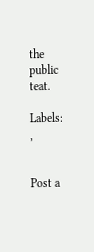the public teat.

Labels: ,


Post a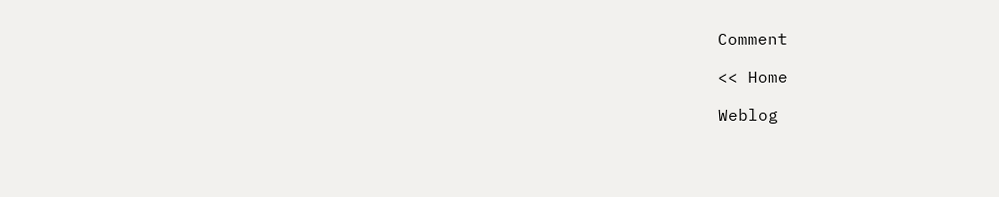Comment

<< Home

Weblog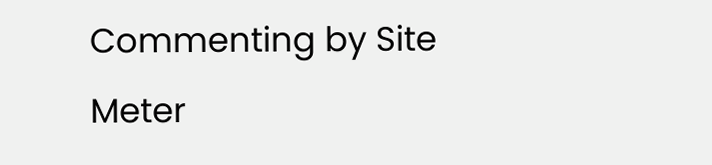Commenting by Site Meter